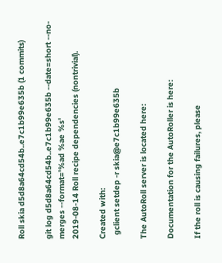Roll skia d5d8a64cd54b..e7c1b99e635b (1 commits)

git log d5d8a64cd54b..e7c1b99e635b --date=short --no-merges --format='%ad %ae %s'
2019-08-14 Roll recipe dependencies (nontrivial).

Created with:
  gclient setdep -r skia@e7c1b99e635b

The AutoRoll server is located here:

Documentation for the AutoRoller is here:

If the roll is causing failures, please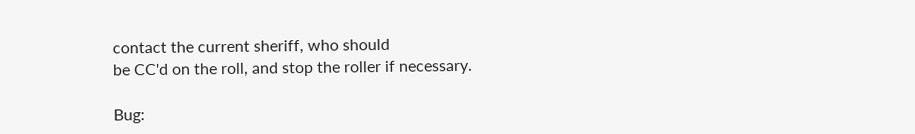contact the current sheriff, who should
be CC'd on the roll, and stop the roller if necessary.

Bug: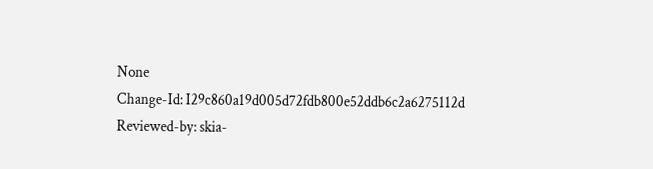None
Change-Id: I29c860a19d005d72fdb800e52ddb6c2a6275112d
Reviewed-by: skia-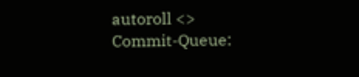autoroll <>
Commit-Queue: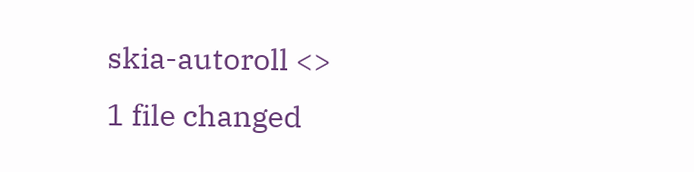skia-autoroll <>
1 file changed